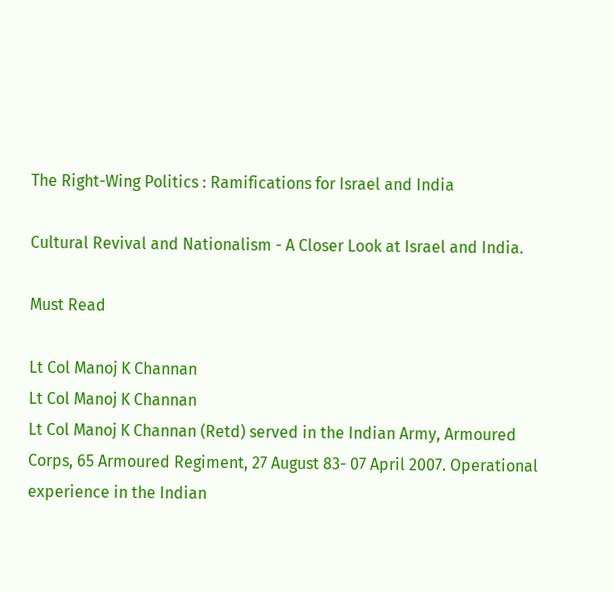The Right-Wing Politics : Ramifications for Israel and India

Cultural Revival and Nationalism - A Closer Look at Israel and India.

Must Read

Lt Col Manoj K Channan
Lt Col Manoj K Channan
Lt Col Manoj K Channan (Retd) served in the Indian Army, Armoured Corps, 65 Armoured Regiment, 27 August 83- 07 April 2007. Operational experience in the Indian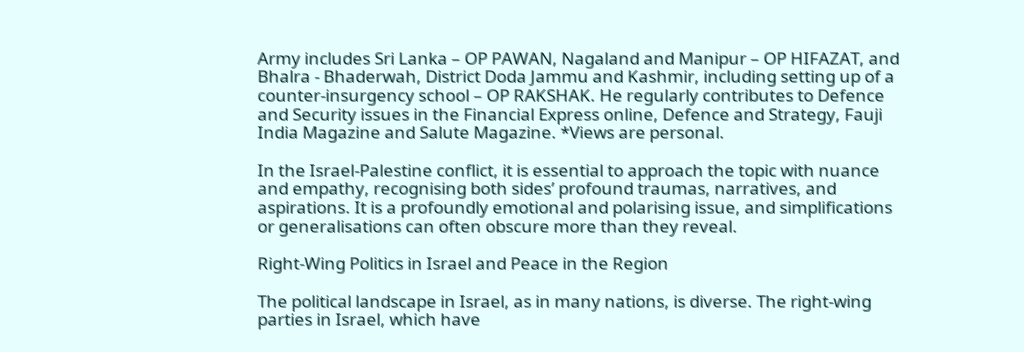Army includes Sri Lanka – OP PAWAN, Nagaland and Manipur – OP HIFAZAT, and Bhalra - Bhaderwah, District Doda Jammu and Kashmir, including setting up of a counter-insurgency school – OP RAKSHAK. He regularly contributes to Defence and Security issues in the Financial Express online, Defence and Strategy, Fauji India Magazine and Salute Magazine. *Views are personal.

In the Israel-Palestine conflict, it is essential to approach the topic with nuance and empathy, recognising both sides’ profound traumas, narratives, and aspirations. It is a profoundly emotional and polarising issue, and simplifications or generalisations can often obscure more than they reveal.

Right-Wing Politics in Israel and Peace in the Region

The political landscape in Israel, as in many nations, is diverse. The right-wing parties in Israel, which have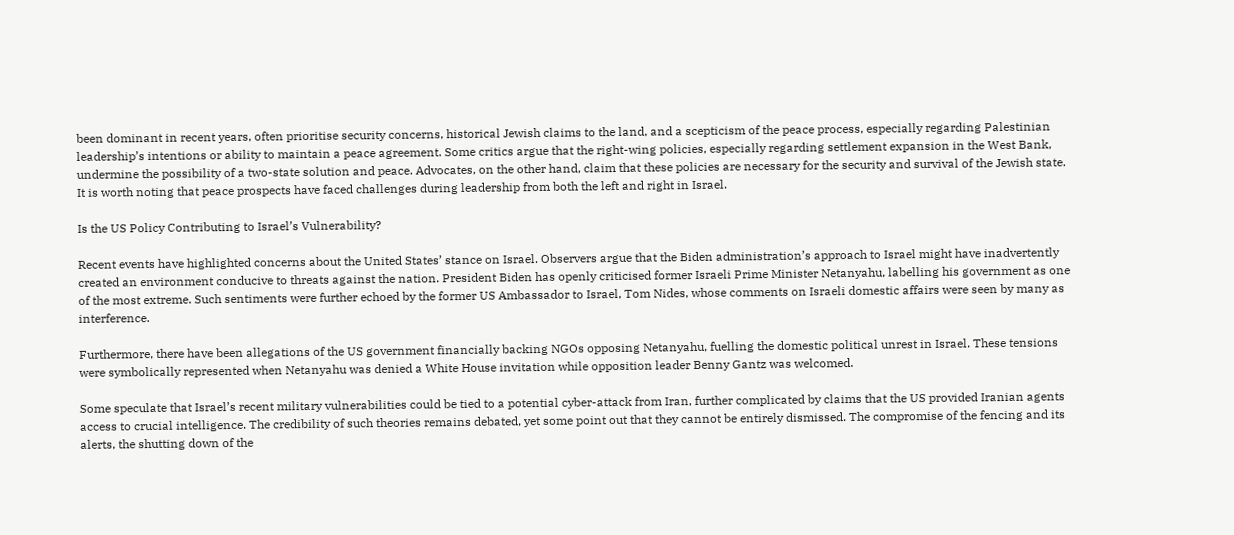been dominant in recent years, often prioritise security concerns, historical Jewish claims to the land, and a scepticism of the peace process, especially regarding Palestinian leadership’s intentions or ability to maintain a peace agreement. Some critics argue that the right-wing policies, especially regarding settlement expansion in the West Bank, undermine the possibility of a two-state solution and peace. Advocates, on the other hand, claim that these policies are necessary for the security and survival of the Jewish state. It is worth noting that peace prospects have faced challenges during leadership from both the left and right in Israel.

Is the US Policy Contributing to Israel’s Vulnerability?

Recent events have highlighted concerns about the United States’ stance on Israel. Observers argue that the Biden administration’s approach to Israel might have inadvertently created an environment conducive to threats against the nation. President Biden has openly criticised former Israeli Prime Minister Netanyahu, labelling his government as one of the most extreme. Such sentiments were further echoed by the former US Ambassador to Israel, Tom Nides, whose comments on Israeli domestic affairs were seen by many as interference.

Furthermore, there have been allegations of the US government financially backing NGOs opposing Netanyahu, fuelling the domestic political unrest in Israel. These tensions were symbolically represented when Netanyahu was denied a White House invitation while opposition leader Benny Gantz was welcomed.

Some speculate that Israel’s recent military vulnerabilities could be tied to a potential cyber-attack from Iran, further complicated by claims that the US provided Iranian agents access to crucial intelligence. The credibility of such theories remains debated, yet some point out that they cannot be entirely dismissed. The compromise of the fencing and its alerts, the shutting down of the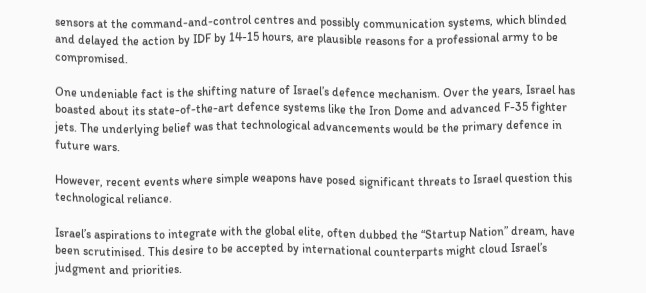sensors at the command-and-control centres and possibly communication systems, which blinded and delayed the action by IDF by 14-15 hours, are plausible reasons for a professional army to be compromised.

One undeniable fact is the shifting nature of Israel’s defence mechanism. Over the years, Israel has boasted about its state-of-the-art defence systems like the Iron Dome and advanced F-35 fighter jets. The underlying belief was that technological advancements would be the primary defence in future wars.

However, recent events where simple weapons have posed significant threats to Israel question this technological reliance.

Israel’s aspirations to integrate with the global elite, often dubbed the “Startup Nation” dream, have been scrutinised. This desire to be accepted by international counterparts might cloud Israel’s judgment and priorities.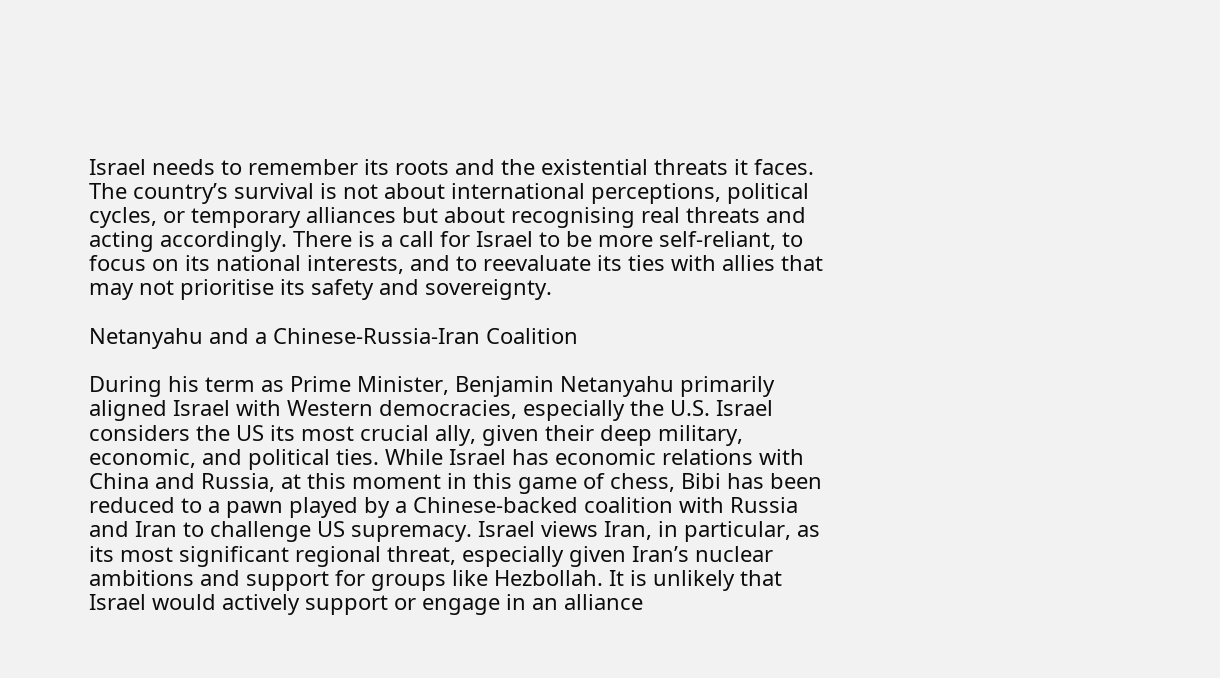Israel needs to remember its roots and the existential threats it faces. The country’s survival is not about international perceptions, political cycles, or temporary alliances but about recognising real threats and acting accordingly. There is a call for Israel to be more self-reliant, to focus on its national interests, and to reevaluate its ties with allies that may not prioritise its safety and sovereignty.

Netanyahu and a Chinese-Russia-Iran Coalition

During his term as Prime Minister, Benjamin Netanyahu primarily aligned Israel with Western democracies, especially the U.S. Israel considers the US its most crucial ally, given their deep military, economic, and political ties. While Israel has economic relations with China and Russia, at this moment in this game of chess, Bibi has been reduced to a pawn played by a Chinese-backed coalition with Russia and Iran to challenge US supremacy. Israel views Iran, in particular, as its most significant regional threat, especially given Iran’s nuclear ambitions and support for groups like Hezbollah. It is unlikely that Israel would actively support or engage in an alliance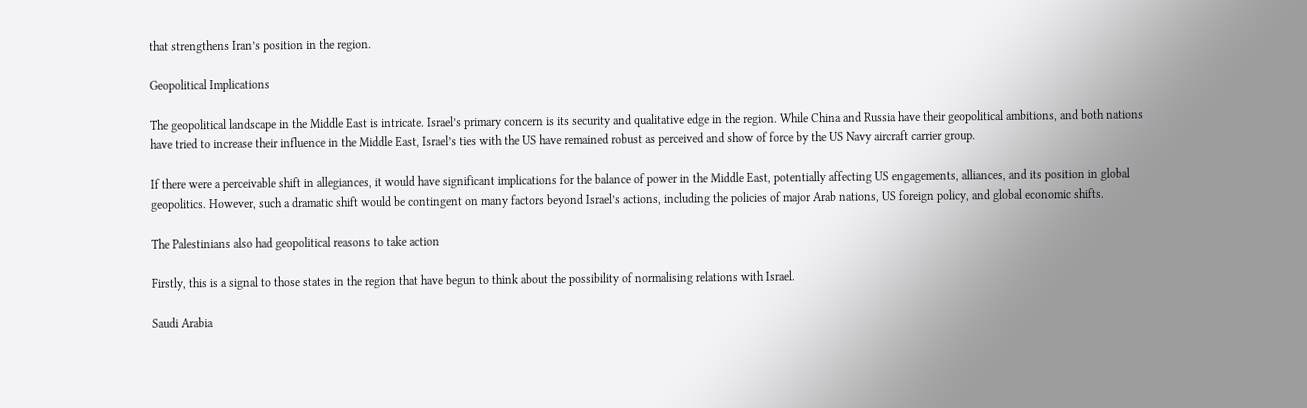that strengthens Iran’s position in the region.

Geopolitical Implications

The geopolitical landscape in the Middle East is intricate. Israel’s primary concern is its security and qualitative edge in the region. While China and Russia have their geopolitical ambitions, and both nations have tried to increase their influence in the Middle East, Israel’s ties with the US have remained robust as perceived and show of force by the US Navy aircraft carrier group.

If there were a perceivable shift in allegiances, it would have significant implications for the balance of power in the Middle East, potentially affecting US engagements, alliances, and its position in global geopolitics. However, such a dramatic shift would be contingent on many factors beyond Israel’s actions, including the policies of major Arab nations, US foreign policy, and global economic shifts.

The Palestinians also had geopolitical reasons to take action

Firstly, this is a signal to those states in the region that have begun to think about the possibility of normalising relations with Israel.

Saudi Arabia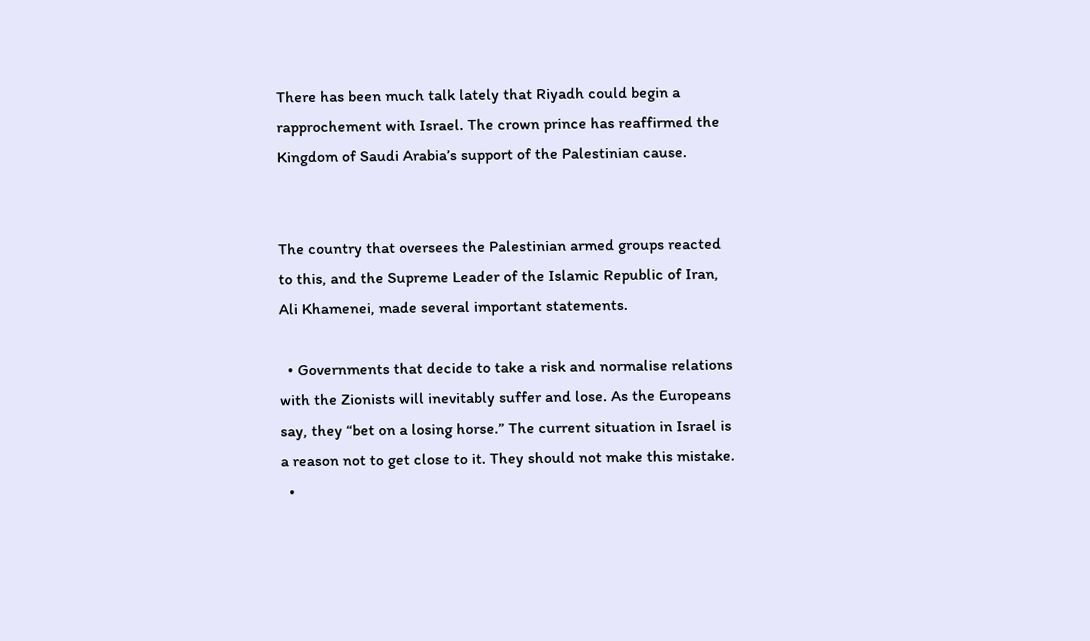There has been much talk lately that Riyadh could begin a rapprochement with Israel. The crown prince has reaffirmed the Kingdom of Saudi Arabia’s support of the Palestinian cause.


The country that oversees the Palestinian armed groups reacted to this, and the Supreme Leader of the Islamic Republic of Iran, Ali Khamenei, made several important statements.

  • Governments that decide to take a risk and normalise relations with the Zionists will inevitably suffer and lose. As the Europeans say, they “bet on a losing horse.” The current situation in Israel is a reason not to get close to it. They should not make this mistake.
  •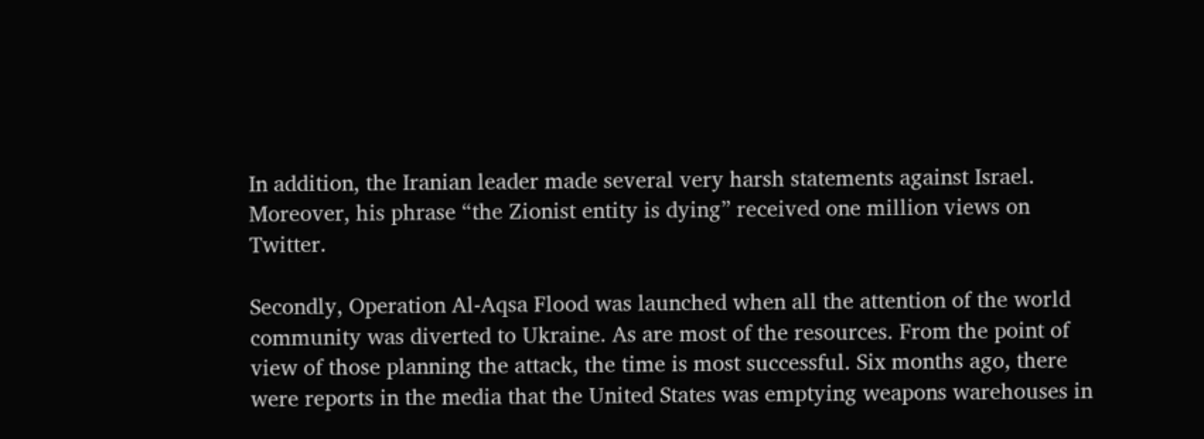In addition, the Iranian leader made several very harsh statements against Israel. Moreover, his phrase “the Zionist entity is dying” received one million views on Twitter.

Secondly, Operation Al-Aqsa Flood was launched when all the attention of the world community was diverted to Ukraine. As are most of the resources. From the point of view of those planning the attack, the time is most successful. Six months ago, there were reports in the media that the United States was emptying weapons warehouses in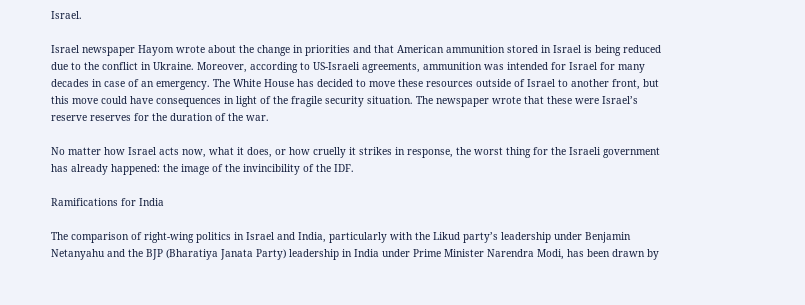Israel.

Israel newspaper Hayom wrote about the change in priorities and that American ammunition stored in Israel is being reduced due to the conflict in Ukraine. Moreover, according to US-Israeli agreements, ammunition was intended for Israel for many decades in case of an emergency. The White House has decided to move these resources outside of Israel to another front, but this move could have consequences in light of the fragile security situation. The newspaper wrote that these were Israel’s reserve reserves for the duration of the war.

No matter how Israel acts now, what it does, or how cruelly it strikes in response, the worst thing for the Israeli government has already happened: the image of the invincibility of the IDF.

Ramifications for India

The comparison of right-wing politics in Israel and India, particularly with the Likud party’s leadership under Benjamin Netanyahu and the BJP (Bharatiya Janata Party) leadership in India under Prime Minister Narendra Modi, has been drawn by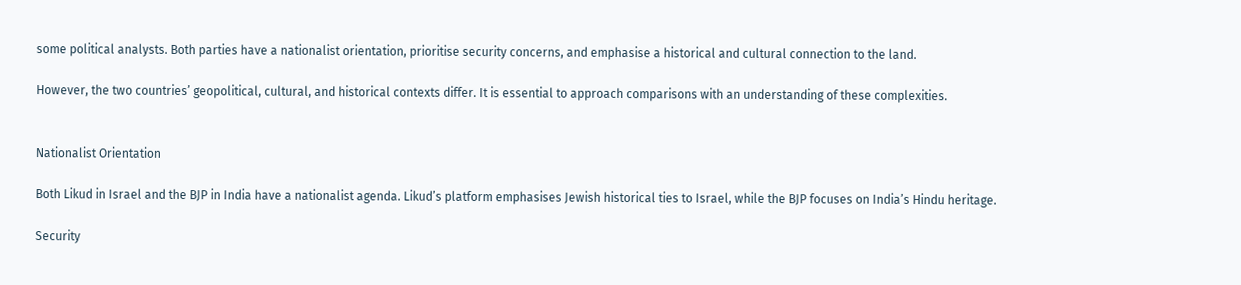some political analysts. Both parties have a nationalist orientation, prioritise security concerns, and emphasise a historical and cultural connection to the land.

However, the two countries’ geopolitical, cultural, and historical contexts differ. It is essential to approach comparisons with an understanding of these complexities.


Nationalist Orientation

Both Likud in Israel and the BJP in India have a nationalist agenda. Likud’s platform emphasises Jewish historical ties to Israel, while the BJP focuses on India’s Hindu heritage.

Security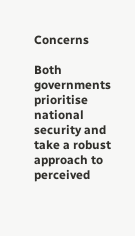Concerns

Both governments prioritise national security and take a robust approach to perceived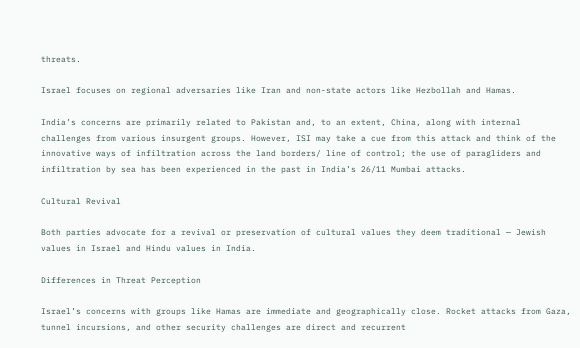threats.

Israel focuses on regional adversaries like Iran and non-state actors like Hezbollah and Hamas.

India’s concerns are primarily related to Pakistan and, to an extent, China, along with internal challenges from various insurgent groups. However, ISI may take a cue from this attack and think of the innovative ways of infiltration across the land borders/ line of control; the use of paragliders and infiltration by sea has been experienced in the past in India’s 26/11 Mumbai attacks.

Cultural Revival

Both parties advocate for a revival or preservation of cultural values they deem traditional — Jewish values in Israel and Hindu values in India.

Differences in Threat Perception

Israel’s concerns with groups like Hamas are immediate and geographically close. Rocket attacks from Gaza, tunnel incursions, and other security challenges are direct and recurrent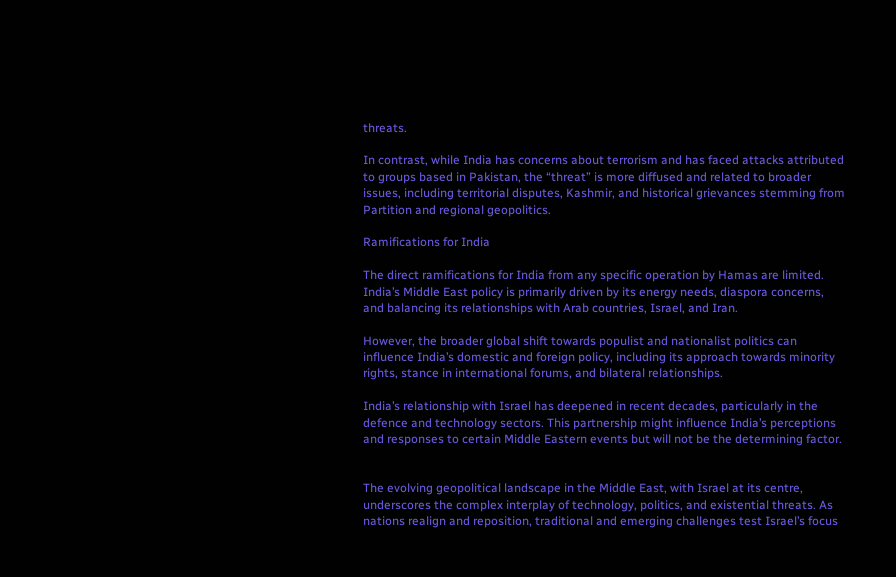threats.

In contrast, while India has concerns about terrorism and has faced attacks attributed to groups based in Pakistan, the “threat” is more diffused and related to broader issues, including territorial disputes, Kashmir, and historical grievances stemming from Partition and regional geopolitics.

Ramifications for India

The direct ramifications for India from any specific operation by Hamas are limited. India’s Middle East policy is primarily driven by its energy needs, diaspora concerns, and balancing its relationships with Arab countries, Israel, and Iran.

However, the broader global shift towards populist and nationalist politics can influence India’s domestic and foreign policy, including its approach towards minority rights, stance in international forums, and bilateral relationships.

India’s relationship with Israel has deepened in recent decades, particularly in the defence and technology sectors. This partnership might influence India’s perceptions and responses to certain Middle Eastern events but will not be the determining factor.


The evolving geopolitical landscape in the Middle East, with Israel at its centre, underscores the complex interplay of technology, politics, and existential threats. As nations realign and reposition, traditional and emerging challenges test Israel’s focus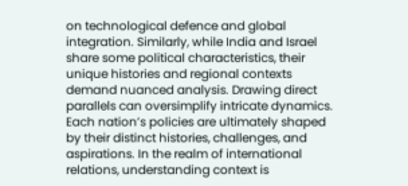on technological defence and global integration. Similarly, while India and Israel share some political characteristics, their unique histories and regional contexts demand nuanced analysis. Drawing direct parallels can oversimplify intricate dynamics. Each nation’s policies are ultimately shaped by their distinct histories, challenges, and aspirations. In the realm of international relations, understanding context is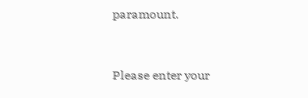paramount.


Please enter your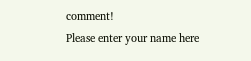comment!
Please enter your name here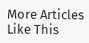More Articles Like This